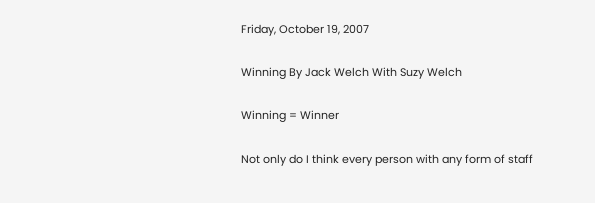Friday, October 19, 2007

Winning By Jack Welch With Suzy Welch

Winning = Winner

Not only do I think every person with any form of staff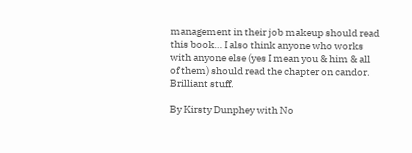management in their job makeup should read this book… I also think anyone who works with anyone else (yes I mean you & him & all of them) should read the chapter on candor. Brilliant stuff.

By Kirsty Dunphey with No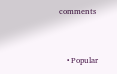comments


    • Popular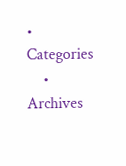• Categories
    • Archives